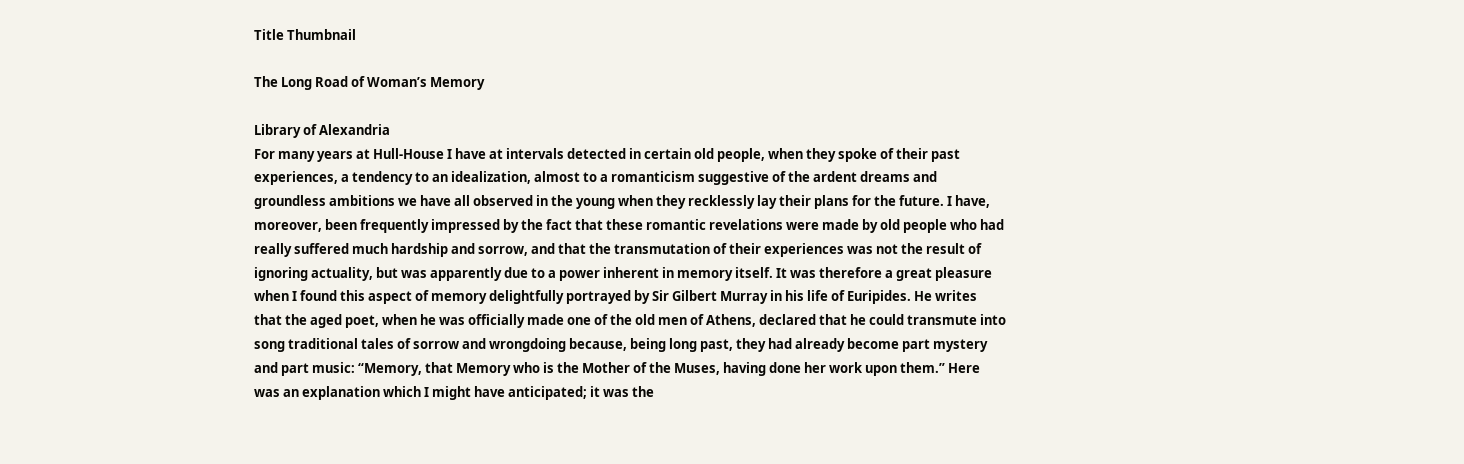Title Thumbnail

The Long Road of Woman’s Memory

Library of Alexandria
For many years at Hull-House I have at intervals detected in certain old people, when they spoke of their past experiences, a tendency to an idealization, almost to a romanticism suggestive of the ardent dreams and groundless ambitions we have all observed in the young when they recklessly lay their plans for the future. I have, moreover, been frequently impressed by the fact that these romantic revelations were made by old people who had really suffered much hardship and sorrow, and that the transmutation of their experiences was not the result of ignoring actuality, but was apparently due to a power inherent in memory itself. It was therefore a great pleasure when I found this aspect of memory delightfully portrayed by Sir Gilbert Murray in his life of Euripides. He writes that the aged poet, when he was officially made one of the old men of Athens, declared that he could transmute into song traditional tales of sorrow and wrongdoing because, being long past, they had already become part mystery and part music: “Memory, that Memory who is the Mother of the Muses, having done her work upon them.” Here was an explanation which I might have anticipated; it was the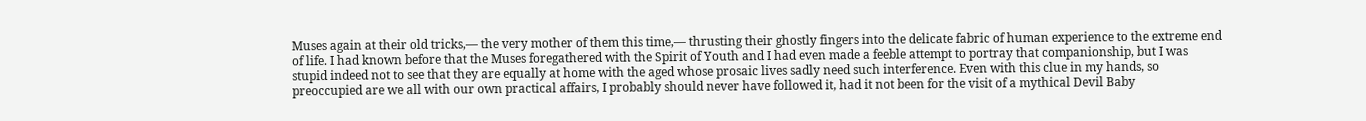Muses again at their old tricks,— the very mother of them this time,— thrusting their ghostly fingers into the delicate fabric of human experience to the extreme end of life. I had known before that the Muses foregathered with the Spirit of Youth and I had even made a feeble attempt to portray that companionship, but I was stupid indeed not to see that they are equally at home with the aged whose prosaic lives sadly need such interference. Even with this clue in my hands, so preoccupied are we all with our own practical affairs, I probably should never have followed it, had it not been for the visit of a mythical Devil Baby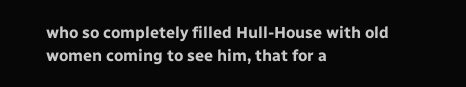who so completely filled Hull-House with old women coming to see him, that for a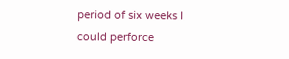period of six weeks I could perforce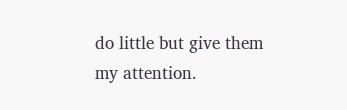do little but give them my attention.